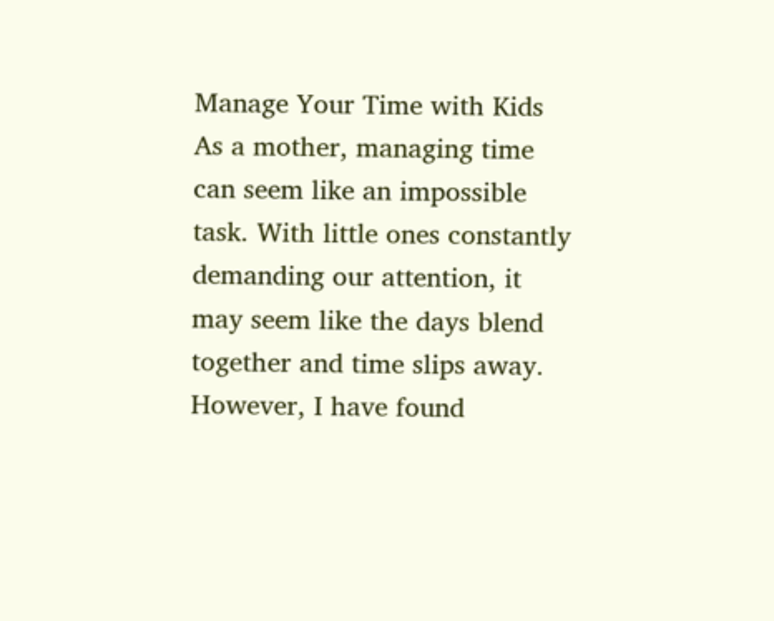Manage Your Time with Kids
As a mother, managing time can seem like an impossible task. With little ones constantly demanding our attention, it may seem like the days blend together and time slips away.
However, I have found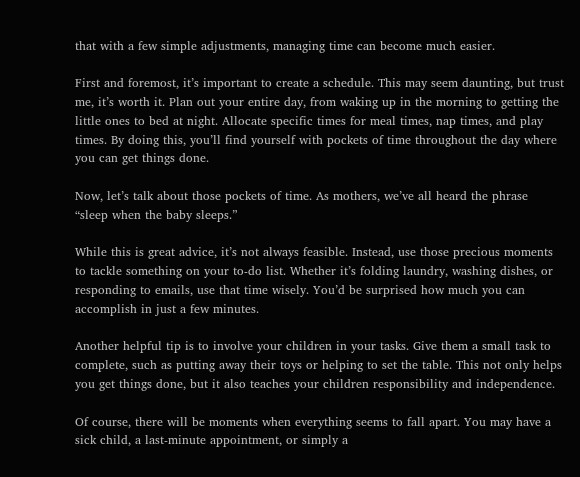that with a few simple adjustments, managing time can become much easier.

First and foremost, it’s important to create a schedule. This may seem daunting, but trust me, it’s worth it. Plan out your entire day, from waking up in the morning to getting the little ones to bed at night. Allocate specific times for meal times, nap times, and play times. By doing this, you’ll find yourself with pockets of time throughout the day where you can get things done.

Now, let’s talk about those pockets of time. As mothers, we’ve all heard the phrase “sleep when the baby sleeps.”

While this is great advice, it’s not always feasible. Instead, use those precious moments to tackle something on your to-do list. Whether it’s folding laundry, washing dishes, or responding to emails, use that time wisely. You’d be surprised how much you can accomplish in just a few minutes.

Another helpful tip is to involve your children in your tasks. Give them a small task to complete, such as putting away their toys or helping to set the table. This not only helps you get things done, but it also teaches your children responsibility and independence.

Of course, there will be moments when everything seems to fall apart. You may have a sick child, a last-minute appointment, or simply a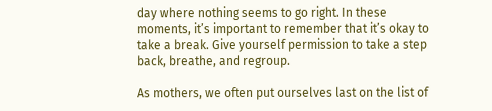day where nothing seems to go right. In these moments, it’s important to remember that it’s okay to take a break. Give yourself permission to take a step back, breathe, and regroup.

As mothers, we often put ourselves last on the list of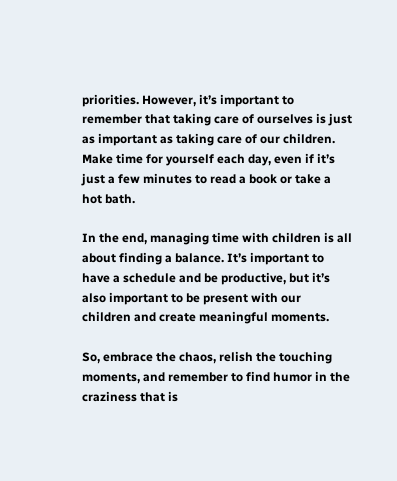priorities. However, it’s important to remember that taking care of ourselves is just as important as taking care of our children. Make time for yourself each day, even if it’s just a few minutes to read a book or take a hot bath.

In the end, managing time with children is all about finding a balance. It’s important to have a schedule and be productive, but it’s also important to be present with our children and create meaningful moments.

So, embrace the chaos, relish the touching moments, and remember to find humor in the craziness that is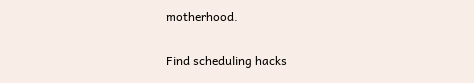motherhood.

Find scheduling hacks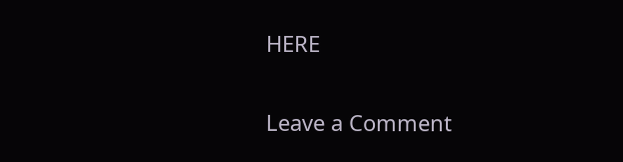HERE


Leave a Comment